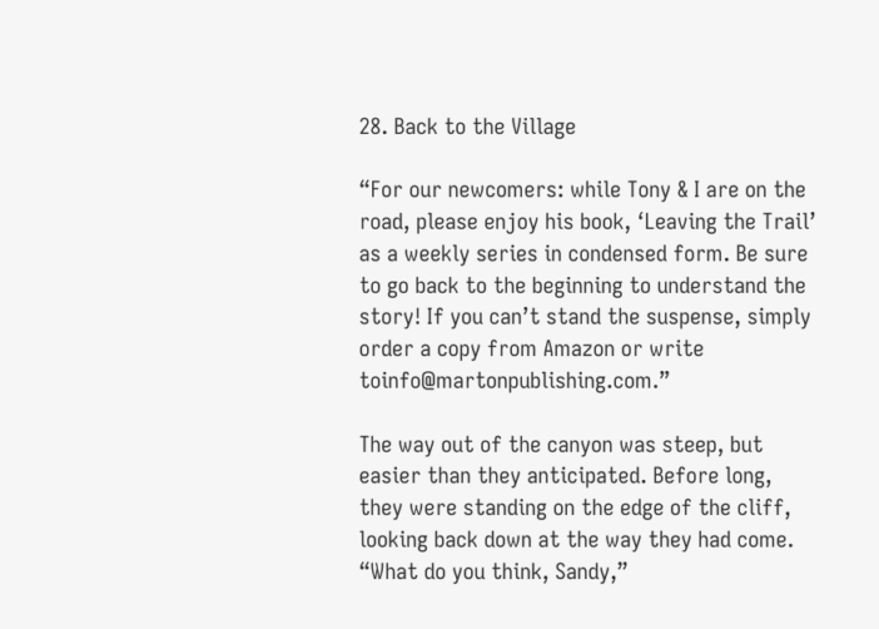28. Back to the Village

“For our newcomers: while Tony & I are on the road, please enjoy his book, ‘Leaving the Trail’ as a weekly series in condensed form. Be sure to go back to the beginning to understand the story! If you can’t stand the suspense, simply order a copy from Amazon or write toinfo@martonpublishing.com.”

The way out of the canyon was steep, but easier than they anticipated. Before long, they were standing on the edge of the cliff, looking back down at the way they had come. “What do you think, Sandy,”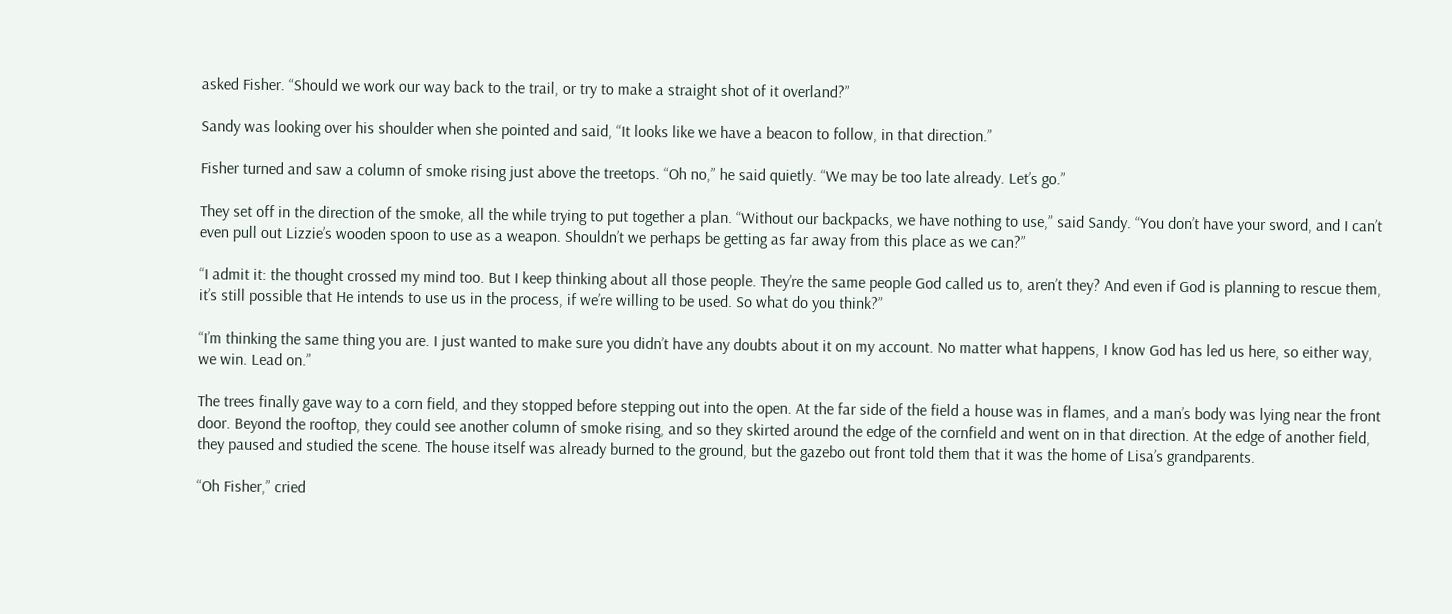asked Fisher. “Should we work our way back to the trail, or try to make a straight shot of it overland?”

Sandy was looking over his shoulder when she pointed and said, “It looks like we have a beacon to follow, in that direction.”

Fisher turned and saw a column of smoke rising just above the treetops. “Oh no,” he said quietly. “We may be too late already. Let’s go.”

They set off in the direction of the smoke, all the while trying to put together a plan. “Without our backpacks, we have nothing to use,” said Sandy. “You don’t have your sword, and I can’t even pull out Lizzie’s wooden spoon to use as a weapon. Shouldn’t we perhaps be getting as far away from this place as we can?”

“I admit it: the thought crossed my mind too. But I keep thinking about all those people. They’re the same people God called us to, aren’t they? And even if God is planning to rescue them, it’s still possible that He intends to use us in the process, if we’re willing to be used. So what do you think?”

“I’m thinking the same thing you are. I just wanted to make sure you didn’t have any doubts about it on my account. No matter what happens, I know God has led us here, so either way, we win. Lead on.”

The trees finally gave way to a corn field, and they stopped before stepping out into the open. At the far side of the field a house was in flames, and a man’s body was lying near the front door. Beyond the rooftop, they could see another column of smoke rising, and so they skirted around the edge of the cornfield and went on in that direction. At the edge of another field, they paused and studied the scene. The house itself was already burned to the ground, but the gazebo out front told them that it was the home of Lisa’s grandparents.

“Oh Fisher,” cried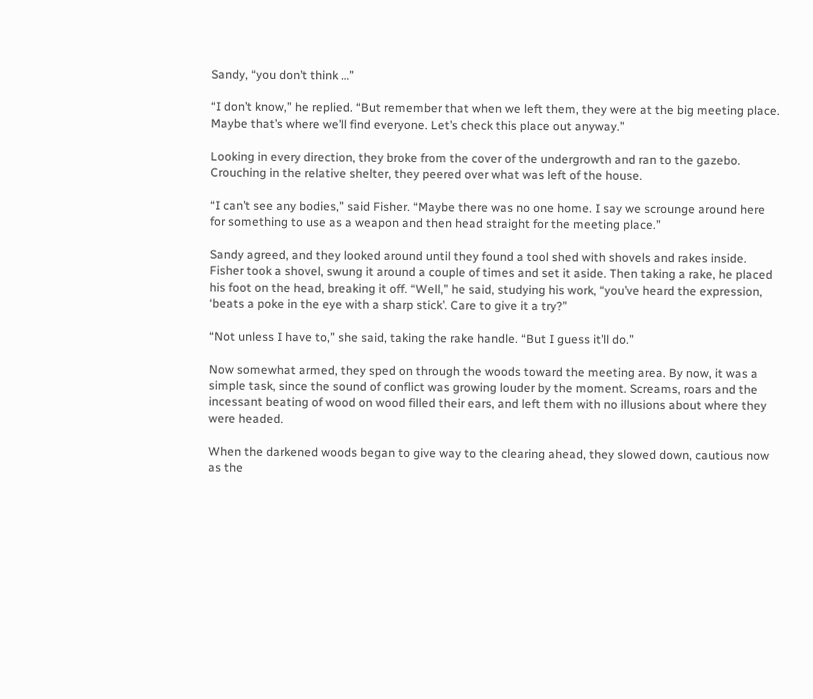Sandy, “you don’t think …”

“I don’t know,” he replied. “But remember that when we left them, they were at the big meeting place. Maybe that’s where we’ll find everyone. Let’s check this place out anyway.”

Looking in every direction, they broke from the cover of the undergrowth and ran to the gazebo. Crouching in the relative shelter, they peered over what was left of the house.

“I can’t see any bodies,” said Fisher. “Maybe there was no one home. I say we scrounge around here for something to use as a weapon and then head straight for the meeting place.”

Sandy agreed, and they looked around until they found a tool shed with shovels and rakes inside. Fisher took a shovel, swung it around a couple of times and set it aside. Then taking a rake, he placed his foot on the head, breaking it off. “Well,” he said, studying his work, “you’ve heard the expression, ‘beats a poke in the eye with a sharp stick’. Care to give it a try?”

“Not unless I have to,” she said, taking the rake handle. “But I guess it’ll do.”

Now somewhat armed, they sped on through the woods toward the meeting area. By now, it was a simple task, since the sound of conflict was growing louder by the moment. Screams, roars and the incessant beating of wood on wood filled their ears, and left them with no illusions about where they were headed.

When the darkened woods began to give way to the clearing ahead, they slowed down, cautious now as the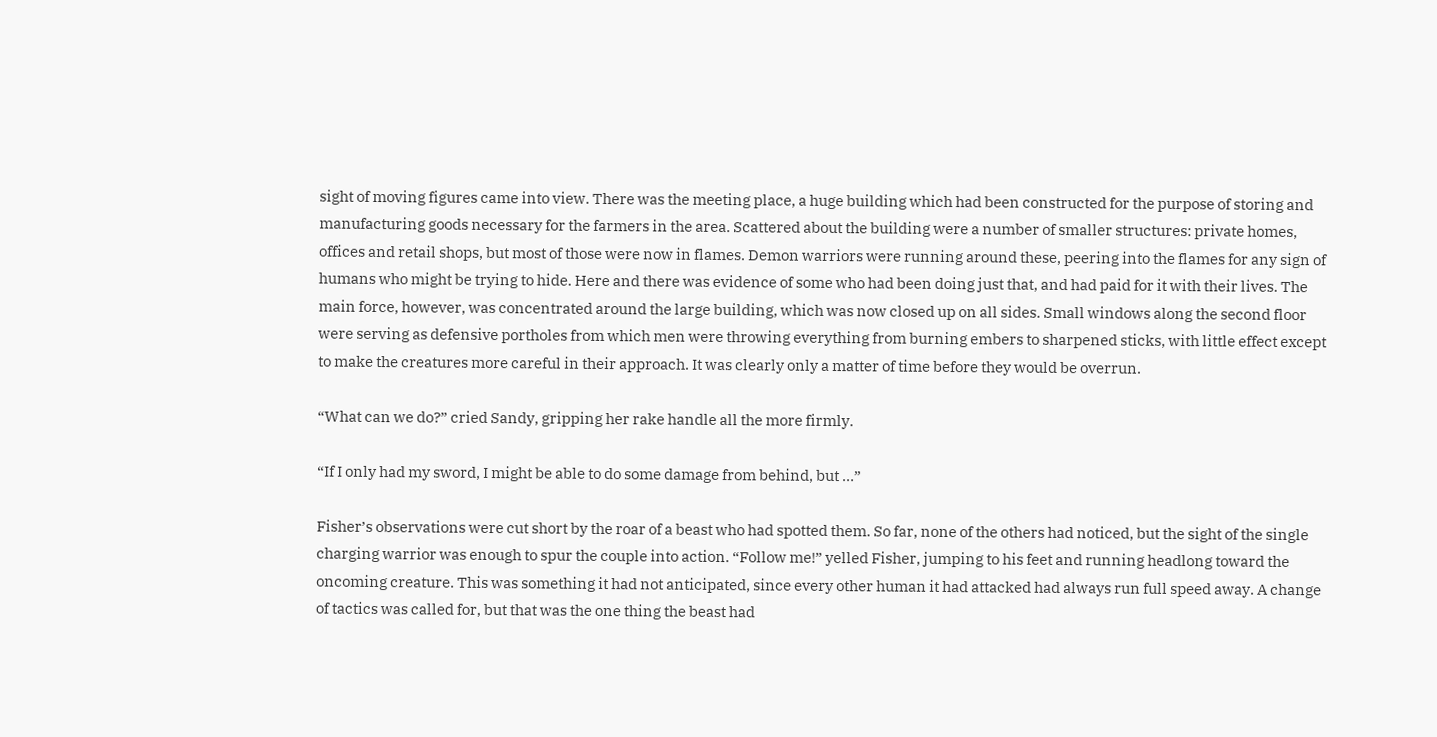sight of moving figures came into view. There was the meeting place, a huge building which had been constructed for the purpose of storing and manufacturing goods necessary for the farmers in the area. Scattered about the building were a number of smaller structures: private homes, offices and retail shops, but most of those were now in flames. Demon warriors were running around these, peering into the flames for any sign of humans who might be trying to hide. Here and there was evidence of some who had been doing just that, and had paid for it with their lives. The main force, however, was concentrated around the large building, which was now closed up on all sides. Small windows along the second floor were serving as defensive portholes from which men were throwing everything from burning embers to sharpened sticks, with little effect except to make the creatures more careful in their approach. It was clearly only a matter of time before they would be overrun.

“What can we do?” cried Sandy, gripping her rake handle all the more firmly.

“If I only had my sword, I might be able to do some damage from behind, but …”

Fisher’s observations were cut short by the roar of a beast who had spotted them. So far, none of the others had noticed, but the sight of the single charging warrior was enough to spur the couple into action. “Follow me!” yelled Fisher, jumping to his feet and running headlong toward the oncoming creature. This was something it had not anticipated, since every other human it had attacked had always run full speed away. A change of tactics was called for, but that was the one thing the beast had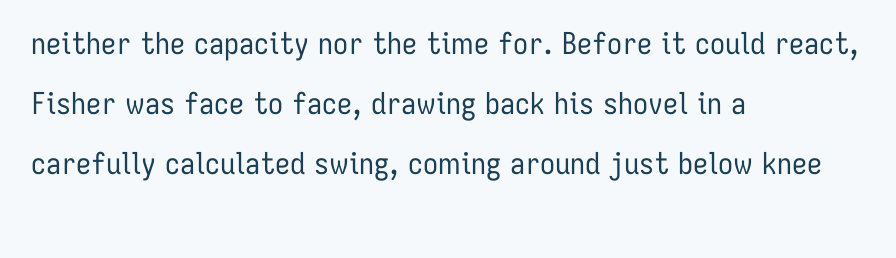neither the capacity nor the time for. Before it could react, Fisher was face to face, drawing back his shovel in a carefully calculated swing, coming around just below knee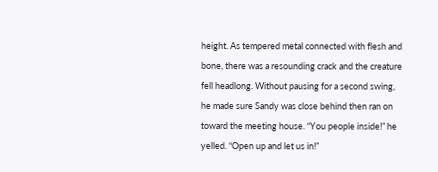height. As tempered metal connected with flesh and bone, there was a resounding crack and the creature fell headlong. Without pausing for a second swing, he made sure Sandy was close behind then ran on toward the meeting house. “You people inside!” he yelled. “Open up and let us in!”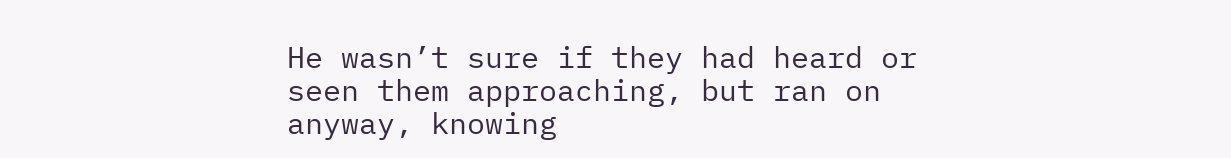He wasn’t sure if they had heard or seen them approaching, but ran on anyway, knowing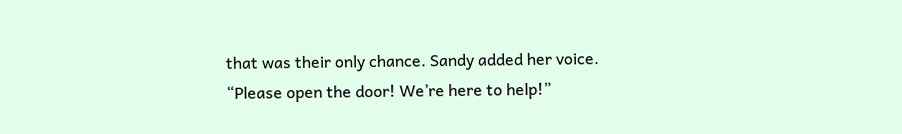that was their only chance. Sandy added her voice. “Please open the door! We’re here to help!”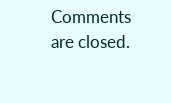Comments are closed.